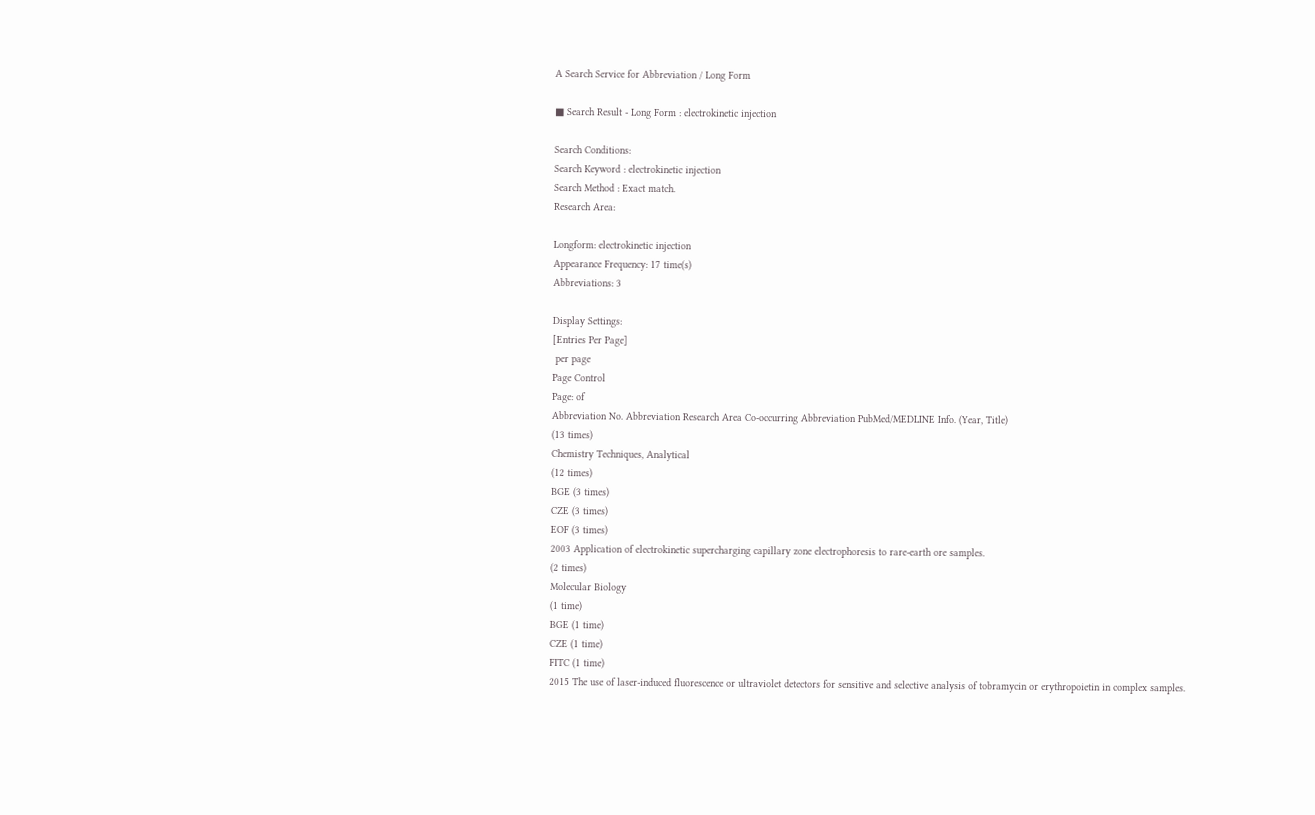A Search Service for Abbreviation / Long Form

■ Search Result - Long Form : electrokinetic injection

Search Conditions:
Search Keyword : electrokinetic injection
Search Method : Exact match.
Research Area:

Longform: electrokinetic injection
Appearance Frequency: 17 time(s)
Abbreviations: 3

Display Settings:
[Entries Per Page]
 per page
Page Control
Page: of
Abbreviation No. Abbreviation Research Area Co-occurring Abbreviation PubMed/MEDLINE Info. (Year, Title)
(13 times)
Chemistry Techniques, Analytical
(12 times)
BGE (3 times)
CZE (3 times)
EOF (3 times)
2003 Application of electrokinetic supercharging capillary zone electrophoresis to rare-earth ore samples.
(2 times)
Molecular Biology
(1 time)
BGE (1 time)
CZE (1 time)
FITC (1 time)
2015 The use of laser-induced fluorescence or ultraviolet detectors for sensitive and selective analysis of tobramycin or erythropoietin in complex samples.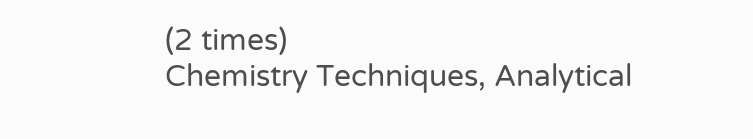(2 times)
Chemistry Techniques, Analytical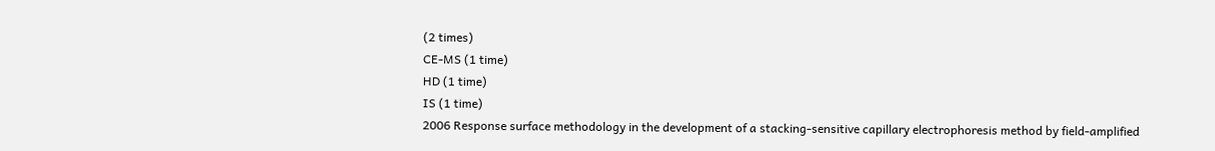(2 times)
CE-MS (1 time)
HD (1 time)
IS (1 time)
2006 Response surface methodology in the development of a stacking-sensitive capillary electrophoresis method by field-amplified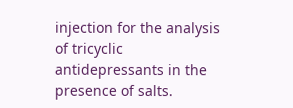injection for the analysis of tricyclic antidepressants in the presence of salts.